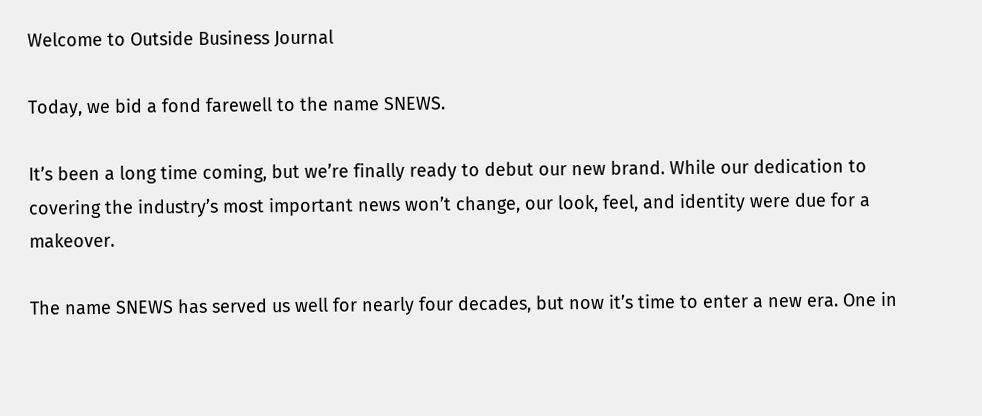Welcome to Outside Business Journal

Today, we bid a fond farewell to the name SNEWS.

It’s been a long time coming, but we’re finally ready to debut our new brand. While our dedication to covering the industry’s most important news won’t change, our look, feel, and identity were due for a makeover.

The name SNEWS has served us well for nearly four decades, but now it’s time to enter a new era. One in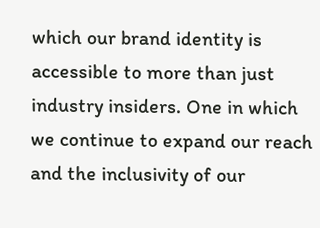which our brand identity is accessible to more than just industry insiders. One in which we continue to expand our reach and the inclusivity of our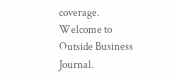coverage. Welcome to Outside Business Journal.